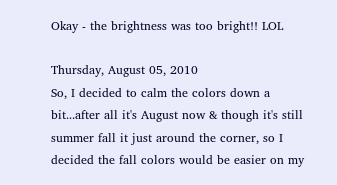Okay - the brightness was too bright!! LOL

Thursday, August 05, 2010
So, I decided to calm the colors down a bit...after all it's August now & though it's still summer fall it just around the corner, so I decided the fall colors would be easier on my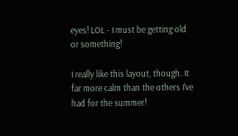eyes! LOL - I must be getting old or something!

I really like this layout, though. It far more calm than the others I've had for the summer!